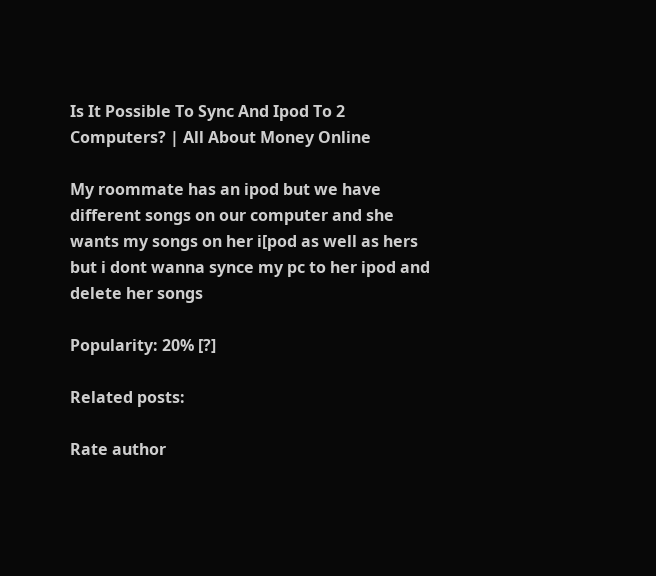Is It Possible To Sync And Ipod To 2 Computers? | All About Money Online

My roommate has an ipod but we have different songs on our computer and she wants my songs on her i[pod as well as hers but i dont wanna synce my pc to her ipod and delete her songs

Popularity: 20% [?]

Related posts:

Rate author